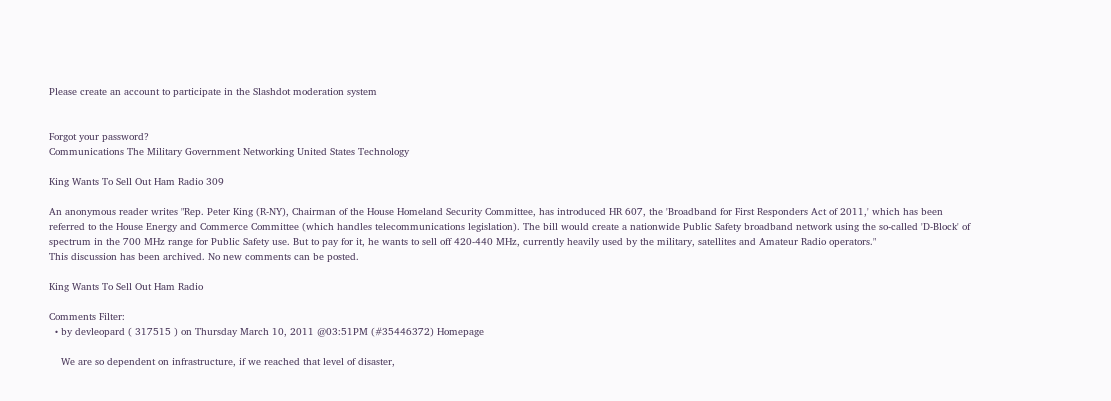Please create an account to participate in the Slashdot moderation system


Forgot your password?
Communications The Military Government Networking United States Technology

King Wants To Sell Out Ham Radio 309

An anonymous reader writes "Rep. Peter King (R-NY), Chairman of the House Homeland Security Committee, has introduced HR 607, the 'Broadband for First Responders Act of 2011,' which has been referred to the House Energy and Commerce Committee (which handles telecommunications legislation). The bill would create a nationwide Public Safety broadband network using the so-called 'D-Block' of spectrum in the 700 MHz range for Public Safety use. But to pay for it, he wants to sell off 420-440 MHz, currently heavily used by the military, satellites and Amateur Radio operators."
This discussion has been archived. No new comments can be posted.

King Wants To Sell Out Ham Radio

Comments Filter:
  • by devleopard ( 317515 ) on Thursday March 10, 2011 @03:51PM (#35446372) Homepage

    We are so dependent on infrastructure, if we reached that level of disaster,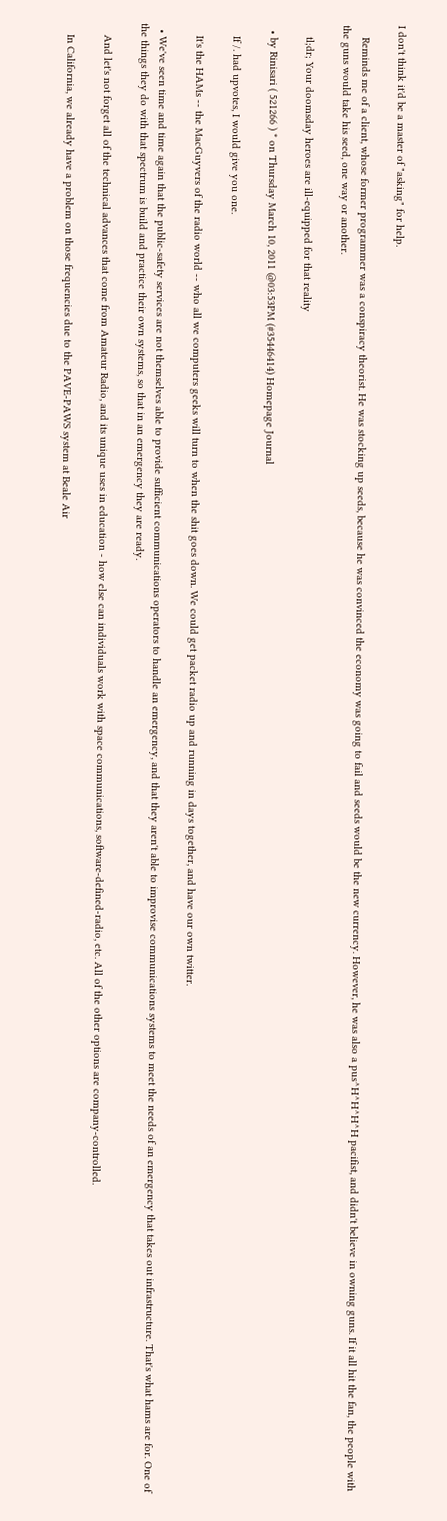I don't think it'd be a master of "asking" for help.

    Reminds me of a client, whose former programmer was a conspiracy theorist. He was stocking up seeds, because he was convinced the economy was going to fail and seeds would be the new currency. However, he was also a pus^H^H^H^H pacifist, and didn't believe in owning guns. If it all hit the fan, the people with the guns would take his seed, one way or another.

    tl;dr; Your doomsday heroes are ill-equipped for that reality

  • by Rinisari ( 521266 ) * on Thursday March 10, 2011 @03:53PM (#35446414) Homepage Journal

    If /. had upvotes, I would give you one.

    It's the HAMs -- the MacGuyvers of the radio world -- who all we computers geeks will turn to when the shit goes down. We could get packet radio up and running in days together, and have our own twitter.

  • We've seen time and time again that the public-safety services are not themselves able to provide sufficient communications operators to handle an emergency, and that they aren't able to improvise communications systems to meet the needs of an emergency that takes out infrastructure. That's what hams are for. One of the things they do with that spectrum is build and practice their own systems, so that in an emergency they are ready.

    And let's not forget all of the technical advances that come from Amateur Radio, and its unique uses in education - how else can individuals work with space communications, software-defined-radio, etc. All of the other options are company-controlled.

    In California, we already have a problem on those frequencies due to the PAVE-PAWS system at Beale Air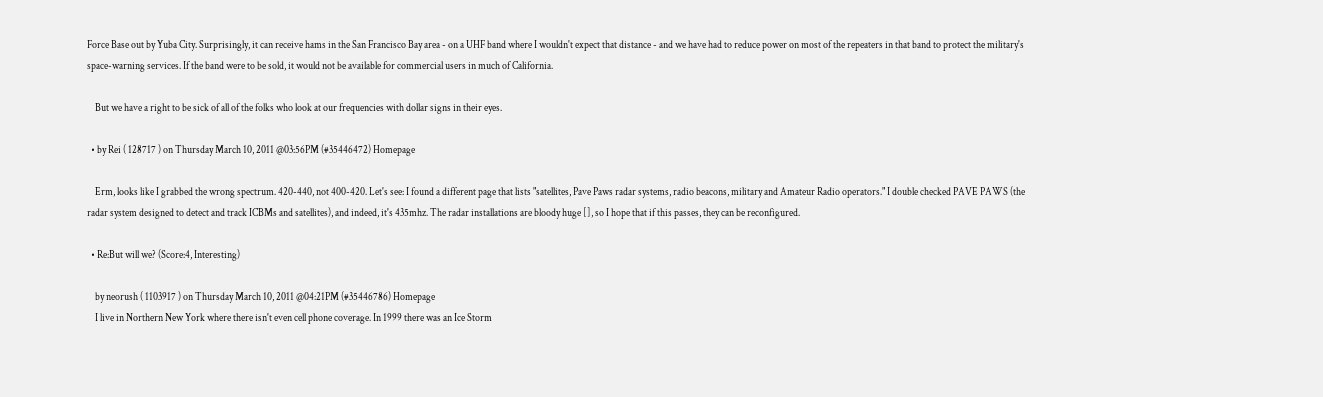Force Base out by Yuba City. Surprisingly, it can receive hams in the San Francisco Bay area - on a UHF band where I wouldn't expect that distance - and we have had to reduce power on most of the repeaters in that band to protect the military's space-warning services. If the band were to be sold, it would not be available for commercial users in much of California.

    But we have a right to be sick of all of the folks who look at our frequencies with dollar signs in their eyes.

  • by Rei ( 128717 ) on Thursday March 10, 2011 @03:56PM (#35446472) Homepage

    Erm, looks like I grabbed the wrong spectrum. 420-440, not 400-420. Let's see: I found a different page that lists "satellites, Pave Paws radar systems, radio beacons, military and Amateur Radio operators." I double checked PAVE PAWS (the radar system designed to detect and track ICBMs and satellites), and indeed, it's 435mhz. The radar installations are bloody huge [], so I hope that if this passes, they can be reconfigured.

  • Re:But will we? (Score:4, Interesting)

    by neorush ( 1103917 ) on Thursday March 10, 2011 @04:21PM (#35446786) Homepage
    I live in Northern New York where there isn't even cell phone coverage. In 1999 there was an Ice Storm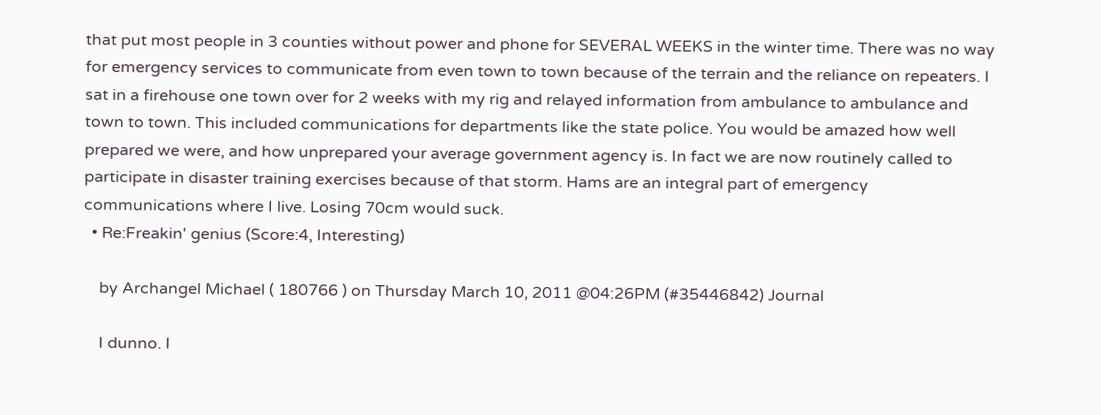that put most people in 3 counties without power and phone for SEVERAL WEEKS in the winter time. There was no way for emergency services to communicate from even town to town because of the terrain and the reliance on repeaters. I sat in a firehouse one town over for 2 weeks with my rig and relayed information from ambulance to ambulance and town to town. This included communications for departments like the state police. You would be amazed how well prepared we were, and how unprepared your average government agency is. In fact we are now routinely called to participate in disaster training exercises because of that storm. Hams are an integral part of emergency communications where I live. Losing 70cm would suck.
  • Re:Freakin' genius (Score:4, Interesting)

    by Archangel Michael ( 180766 ) on Thursday March 10, 2011 @04:26PM (#35446842) Journal

    I dunno. I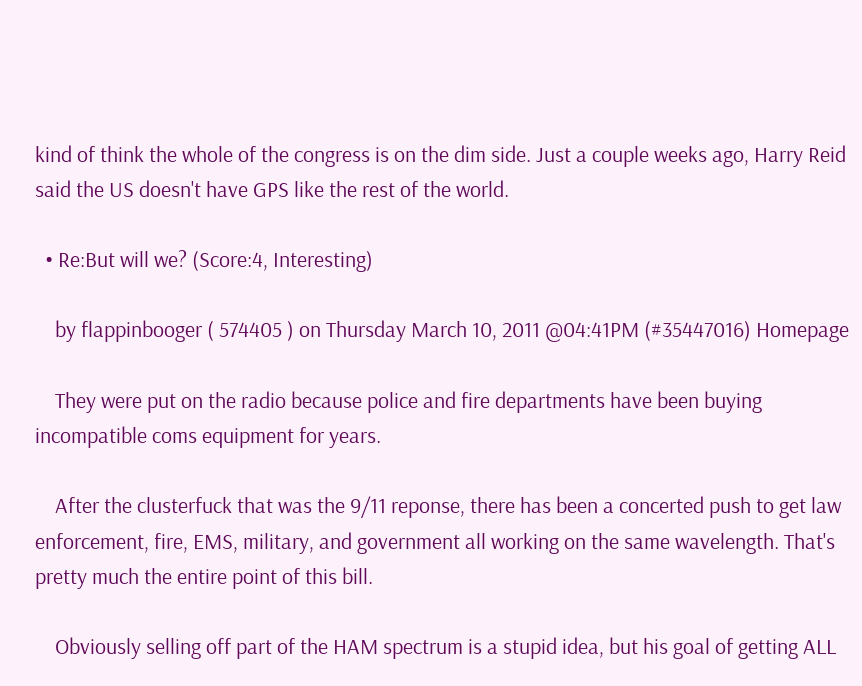kind of think the whole of the congress is on the dim side. Just a couple weeks ago, Harry Reid said the US doesn't have GPS like the rest of the world.

  • Re:But will we? (Score:4, Interesting)

    by flappinbooger ( 574405 ) on Thursday March 10, 2011 @04:41PM (#35447016) Homepage

    They were put on the radio because police and fire departments have been buying incompatible coms equipment for years.

    After the clusterfuck that was the 9/11 reponse, there has been a concerted push to get law enforcement, fire, EMS, military, and government all working on the same wavelength. That's pretty much the entire point of this bill.

    Obviously selling off part of the HAM spectrum is a stupid idea, but his goal of getting ALL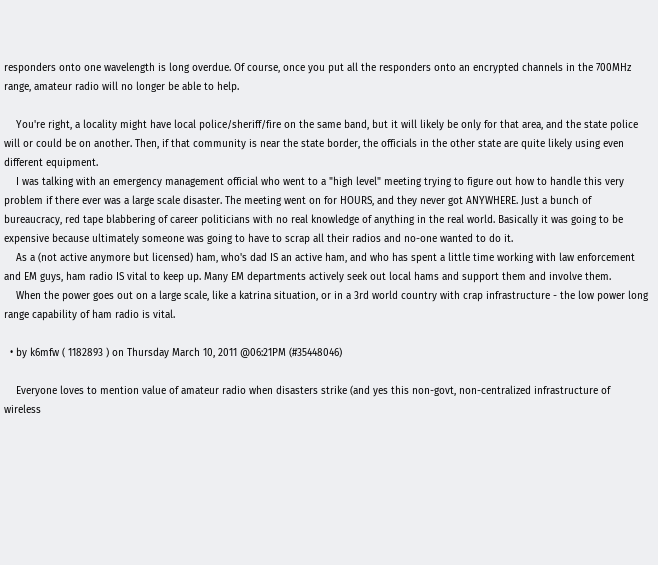responders onto one wavelength is long overdue. Of course, once you put all the responders onto an encrypted channels in the 700MHz range, amateur radio will no longer be able to help.

    You're right, a locality might have local police/sheriff/fire on the same band, but it will likely be only for that area, and the state police will or could be on another. Then, if that community is near the state border, the officials in the other state are quite likely using even different equipment.
    I was talking with an emergency management official who went to a "high level" meeting trying to figure out how to handle this very problem if there ever was a large scale disaster. The meeting went on for HOURS, and they never got ANYWHERE. Just a bunch of bureaucracy, red tape blabbering of career politicians with no real knowledge of anything in the real world. Basically it was going to be expensive because ultimately someone was going to have to scrap all their radios and no-one wanted to do it.
    As a (not active anymore but licensed) ham, who's dad IS an active ham, and who has spent a little time working with law enforcement and EM guys, ham radio IS vital to keep up. Many EM departments actively seek out local hams and support them and involve them.
    When the power goes out on a large scale, like a katrina situation, or in a 3rd world country with crap infrastructure - the low power long range capability of ham radio is vital.

  • by k6mfw ( 1182893 ) on Thursday March 10, 2011 @06:21PM (#35448046)

    Everyone loves to mention value of amateur radio when disasters strike (and yes this non-govt, non-centralized infrastructure of wireless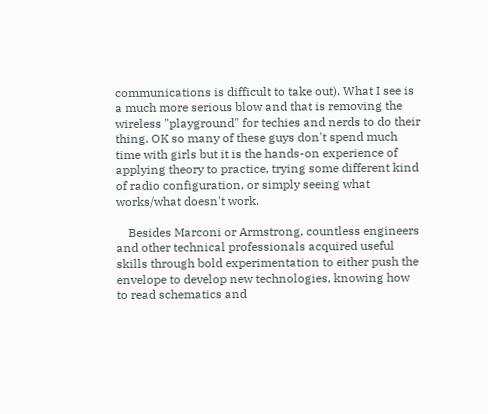communications is difficult to take out). What I see is a much more serious blow and that is removing the wireless "playground" for techies and nerds to do their thing. OK so many of these guys don't spend much time with girls but it is the hands-on experience of applying theory to practice, trying some different kind of radio configuration, or simply seeing what works/what doesn't work.

    Besides Marconi or Armstrong, countless engineers and other technical professionals acquired useful skills through bold experimentation to either push the envelope to develop new technologies, knowing how to read schematics and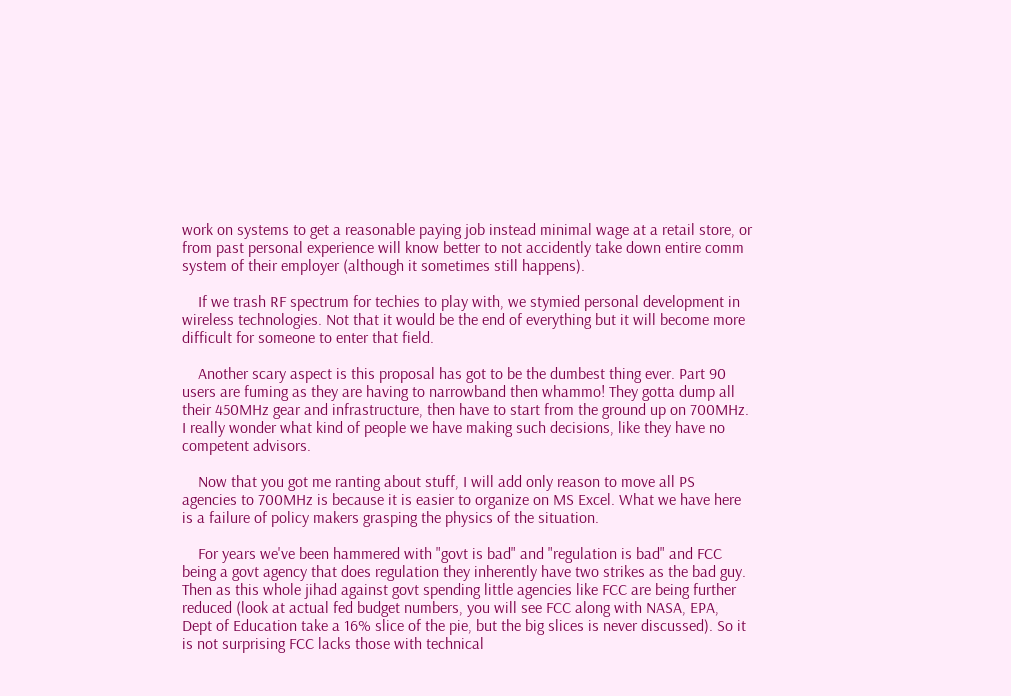work on systems to get a reasonable paying job instead minimal wage at a retail store, or from past personal experience will know better to not accidently take down entire comm system of their employer (although it sometimes still happens).

    If we trash RF spectrum for techies to play with, we stymied personal development in wireless technologies. Not that it would be the end of everything but it will become more difficult for someone to enter that field.

    Another scary aspect is this proposal has got to be the dumbest thing ever. Part 90 users are fuming as they are having to narrowband then whammo! They gotta dump all their 450MHz gear and infrastructure, then have to start from the ground up on 700MHz. I really wonder what kind of people we have making such decisions, like they have no competent advisors.

    Now that you got me ranting about stuff, I will add only reason to move all PS agencies to 700MHz is because it is easier to organize on MS Excel. What we have here is a failure of policy makers grasping the physics of the situation.

    For years we've been hammered with "govt is bad" and "regulation is bad" and FCC being a govt agency that does regulation they inherently have two strikes as the bad guy. Then as this whole jihad against govt spending little agencies like FCC are being further reduced (look at actual fed budget numbers, you will see FCC along with NASA, EPA, Dept of Education take a 16% slice of the pie, but the big slices is never discussed). So it is not surprising FCC lacks those with technical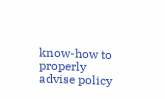know-how to properly advise policy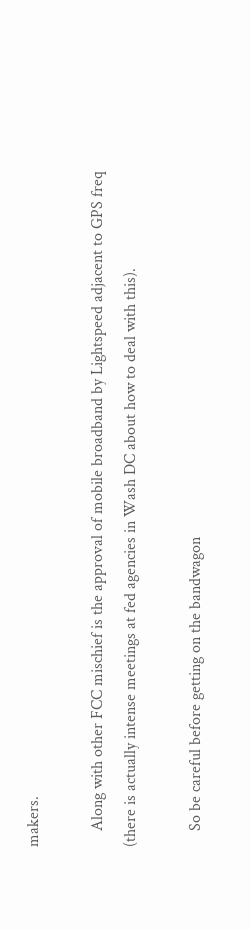makers.

    Along with other FCC mischief is the approval of mobile broadband by Lightspeed adjacent to GPS freq (there is actually intense meetings at fed agencies in Wash DC about how to deal with this).

    So be careful before getting on the bandwagon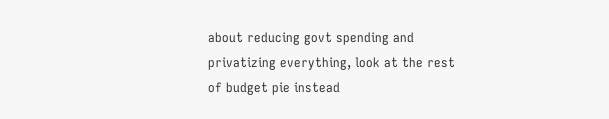about reducing govt spending and privatizing everything, look at the rest of budget pie instead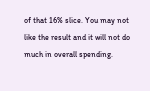of that 16% slice. You may not like the result and it will not do much in overall spending.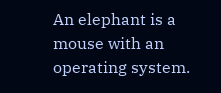An elephant is a mouse with an operating system.